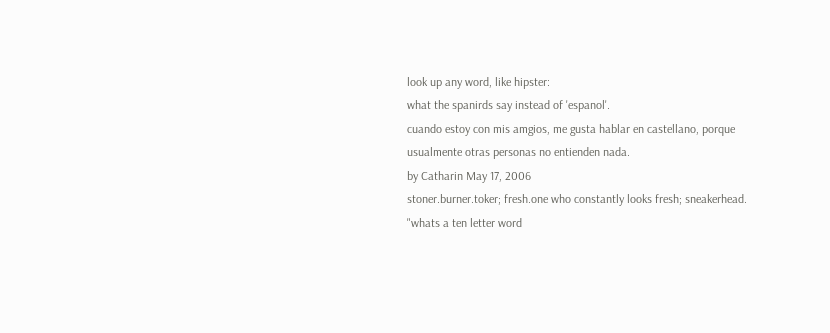look up any word, like hipster:
what the spanirds say instead of 'espanol'.
cuando estoy con mis amgios, me gusta hablar en castellano, porque usualmente otras personas no entienden nada.
by Catharin May 17, 2006
stoner.burner.toker; fresh.one who constantly looks fresh; sneakerhead.
"whats a ten letter word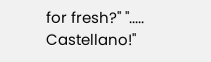for fresh?" "..... Castellano!"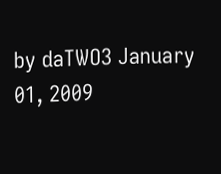by daTWO3 January 01, 2009